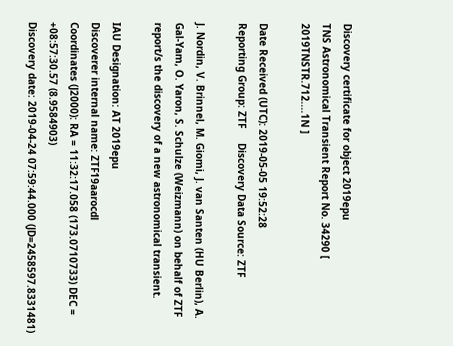Discovery certificate for object 2019epu
TNS Astronomical Transient Report No. 34290 [ 2019TNSTR.712....1N ]

Date Received (UTC): 2019-05-05 19:52:28
Reporting Group: ZTF     Discovery Data Source: ZTF

J. Nordin, V. Brinnel, M. Giomi, J. van Santen (HU Berlin), A. Gal-Yam, O. Yaron, S. Schulze (Weizmann) on behalf of ZTF report/s the discovery of a new astronomical transient.

IAU Designation: AT 2019epu
Discoverer internal name: ZTF19aarocdl
Coordinates (J2000): RA = 11:32:17.058 (173.0710733) DEC = +08:57:30.57 (8.9584903)
Discovery date: 2019-04-24 07:59:44.000 (JD=2458597.8331481)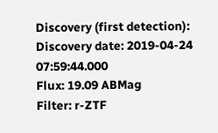Discovery (first detection):
Discovery date: 2019-04-24 07:59:44.000
Flux: 19.09 ABMag
Filter: r-ZTF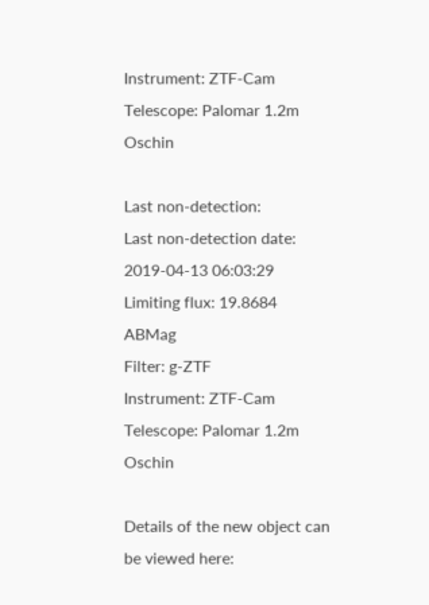Instrument: ZTF-Cam
Telescope: Palomar 1.2m Oschin

Last non-detection:
Last non-detection date: 2019-04-13 06:03:29
Limiting flux: 19.8684 ABMag
Filter: g-ZTF
Instrument: ZTF-Cam
Telescope: Palomar 1.2m Oschin

Details of the new object can be viewed here: